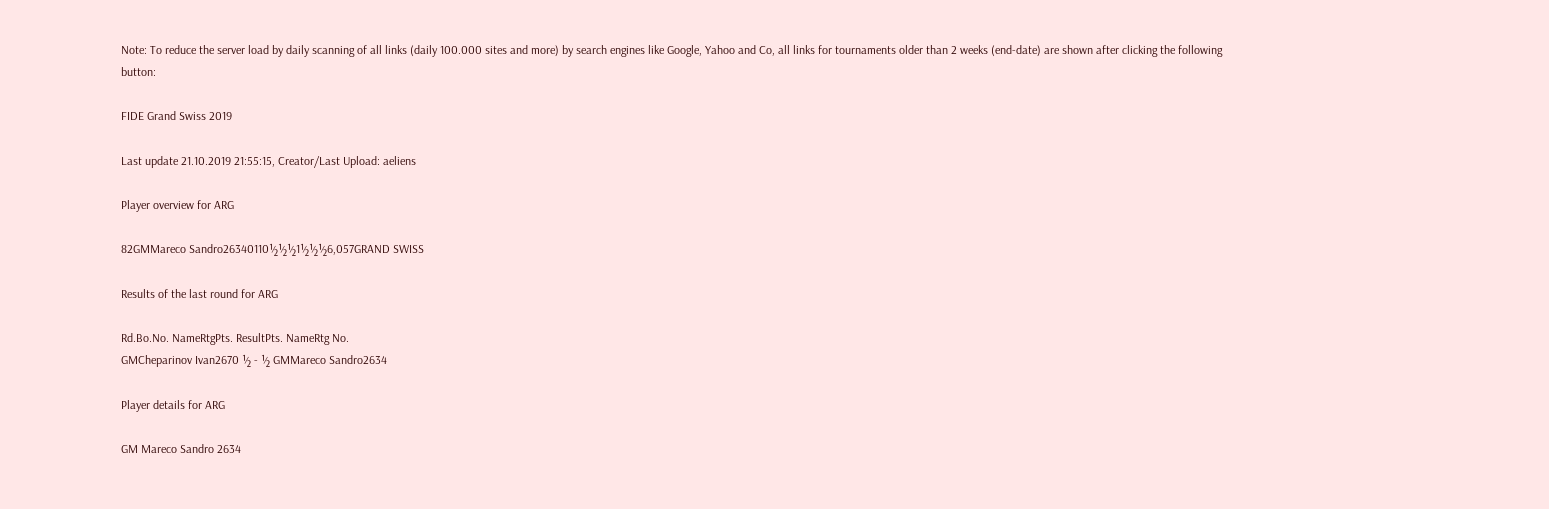Note: To reduce the server load by daily scanning of all links (daily 100.000 sites and more) by search engines like Google, Yahoo and Co, all links for tournaments older than 2 weeks (end-date) are shown after clicking the following button:

FIDE Grand Swiss 2019

Last update 21.10.2019 21:55:15, Creator/Last Upload: aeliens

Player overview for ARG

82GMMareco Sandro26340110½½½1½½½6,057GRAND SWISS

Results of the last round for ARG

Rd.Bo.No. NameRtgPts. ResultPts. NameRtg No.
GMCheparinov Ivan2670 ½ - ½ GMMareco Sandro2634

Player details for ARG

GM Mareco Sandro 2634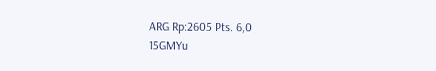ARG Rp:2605 Pts. 6,0
15GMYu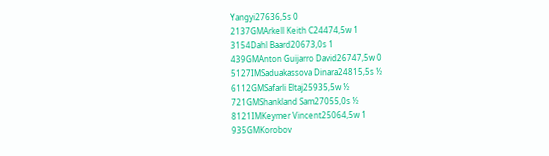Yangyi27636,5s 0
2137GMArkell Keith C24474,5w 1
3154Dahl Baard20673,0s 1
439GMAnton Guijarro David26747,5w 0
5127IMSaduakassova Dinara24815,5s ½
6112GMSafarli Eltaj25935,5w ½
721GMShankland Sam27055,0s ½
8121IMKeymer Vincent25064,5w 1
935GMKorobov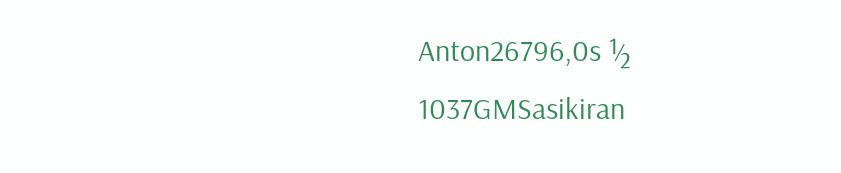Anton26796,0s ½
1037GMSasikiran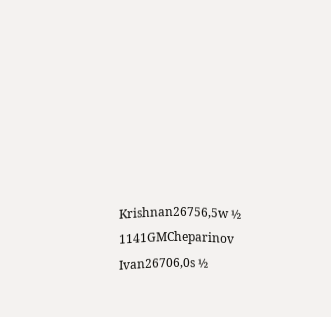Krishnan26756,5w ½
1141GMCheparinov Ivan26706,0s ½